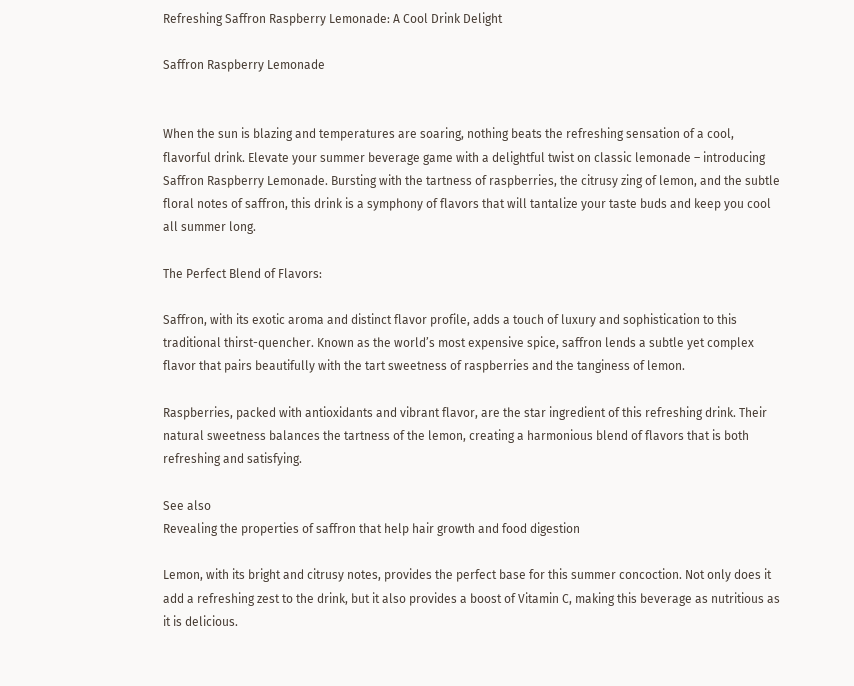Refreshing Saffron Raspberry Lemonade: A Cool Drink Delight

Saffron Raspberry Lemonade


When the sun is blazing and temperatures are soaring, nothing beats the refreshing sensation of a cool, flavorful drink. Elevate your summer beverage game with a delightful twist on classic lemonade – introducing Saffron Raspberry Lemonade. Bursting with the tartness of raspberries, the citrusy zing of lemon, and the subtle floral notes of saffron, this drink is a symphony of flavors that will tantalize your taste buds and keep you cool all summer long.

The Perfect Blend of Flavors:

Saffron, with its exotic aroma and distinct flavor profile, adds a touch of luxury and sophistication to this traditional thirst-quencher. Known as the world’s most expensive spice, saffron lends a subtle yet complex flavor that pairs beautifully with the tart sweetness of raspberries and the tanginess of lemon.

Raspberries, packed with antioxidants and vibrant flavor, are the star ingredient of this refreshing drink. Their natural sweetness balances the tartness of the lemon, creating a harmonious blend of flavors that is both refreshing and satisfying.

See also
Revealing the properties of saffron that help hair growth and food digestion

Lemon, with its bright and citrusy notes, provides the perfect base for this summer concoction. Not only does it add a refreshing zest to the drink, but it also provides a boost of Vitamin C, making this beverage as nutritious as it is delicious.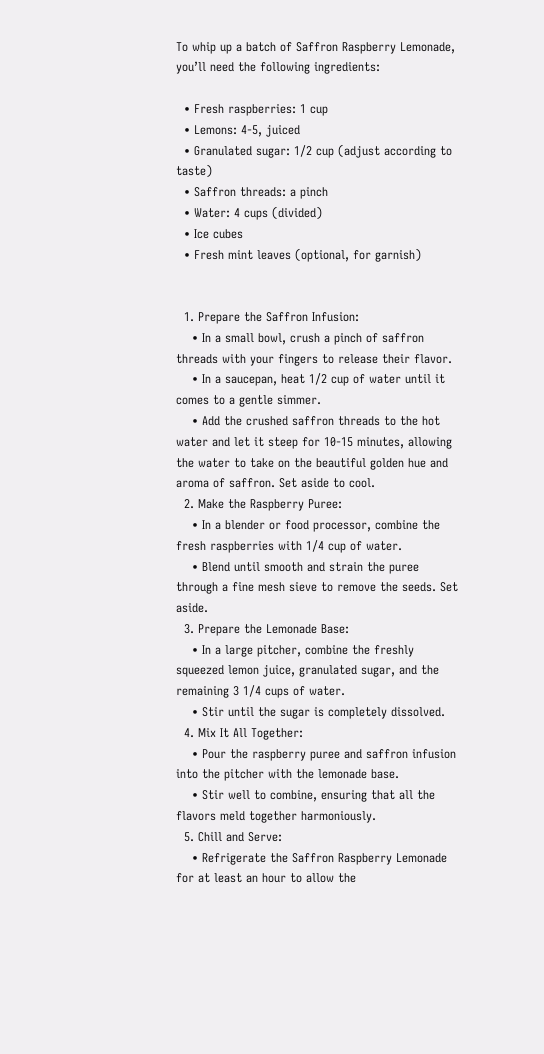To whip up a batch of Saffron Raspberry Lemonade, you’ll need the following ingredients:

  • Fresh raspberries: 1 cup
  • Lemons: 4-5, juiced
  • Granulated sugar: 1/2 cup (adjust according to taste)
  • Saffron threads: a pinch
  • Water: 4 cups (divided)
  • Ice cubes
  • Fresh mint leaves (optional, for garnish)


  1. Prepare the Saffron Infusion:
    • In a small bowl, crush a pinch of saffron threads with your fingers to release their flavor.
    • In a saucepan, heat 1/2 cup of water until it comes to a gentle simmer.
    • Add the crushed saffron threads to the hot water and let it steep for 10-15 minutes, allowing the water to take on the beautiful golden hue and aroma of saffron. Set aside to cool.
  2. Make the Raspberry Puree:
    • In a blender or food processor, combine the fresh raspberries with 1/4 cup of water.
    • Blend until smooth and strain the puree through a fine mesh sieve to remove the seeds. Set aside.
  3. Prepare the Lemonade Base:
    • In a large pitcher, combine the freshly squeezed lemon juice, granulated sugar, and the remaining 3 1/4 cups of water.
    • Stir until the sugar is completely dissolved.
  4. Mix It All Together:
    • Pour the raspberry puree and saffron infusion into the pitcher with the lemonade base.
    • Stir well to combine, ensuring that all the flavors meld together harmoniously.
  5. Chill and Serve:
    • Refrigerate the Saffron Raspberry Lemonade for at least an hour to allow the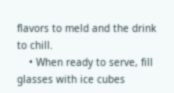flavors to meld and the drink to chill.
    • When ready to serve, fill glasses with ice cubes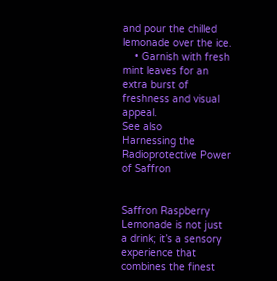and pour the chilled lemonade over the ice.
    • Garnish with fresh mint leaves for an extra burst of freshness and visual appeal.
See also
Harnessing the Radioprotective Power of Saffron


Saffron Raspberry Lemonade is not just a drink; it’s a sensory experience that combines the finest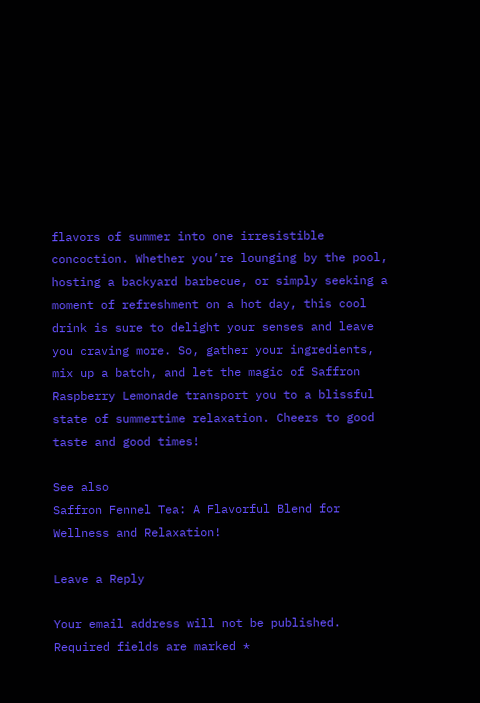flavors of summer into one irresistible concoction. Whether you’re lounging by the pool, hosting a backyard barbecue, or simply seeking a moment of refreshment on a hot day, this cool drink is sure to delight your senses and leave you craving more. So, gather your ingredients, mix up a batch, and let the magic of Saffron Raspberry Lemonade transport you to a blissful state of summertime relaxation. Cheers to good taste and good times!

See also
Saffron Fennel Tea: A Flavorful Blend for Wellness and Relaxation!

Leave a Reply

Your email address will not be published. Required fields are marked *